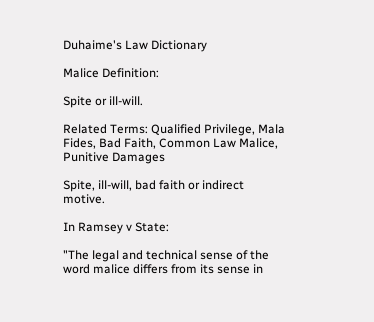Duhaime's Law Dictionary

Malice Definition:

Spite or ill-will.

Related Terms: Qualified Privilege, Mala Fides, Bad Faith, Common Law Malice, Punitive Damages

Spite, ill-will, bad faith or indirect motive.

In Ramsey v State:

"The legal and technical sense of the word malice differs from its sense in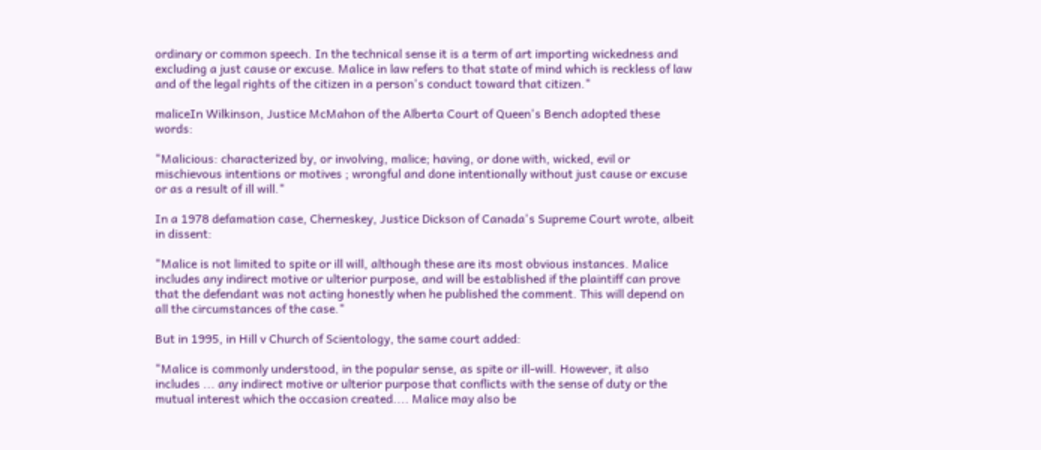ordinary or common speech. In the technical sense it is a term of art importing wickedness and excluding a just cause or excuse. Malice in law refers to that state of mind which is reckless of law and of the legal rights of the citizen in a person's conduct toward that citizen."

maliceIn Wilkinson, Justice McMahon of the Alberta Court of Queen's Bench adopted these words:

"Malicious: characterized by, or involving, malice; having, or done with, wicked, evil or mischievous intentions or motives ; wrongful and done intentionally without just cause or excuse or as a result of ill will."

In a 1978 defamation case, Cherneskey, Justice Dickson of Canada's Supreme Court wrote, albeit in dissent:

"Malice is not limited to spite or ill will, although these are its most obvious instances. Malice includes any indirect motive or ulterior purpose, and will be established if the plaintiff can prove that the defendant was not acting honestly when he published the comment. This will depend on all the circumstances of the case."

But in 1995, in Hill v Church of Scientology, the same court added:

"Malice is commonly understood, in the popular sense, as spite or ill-will. However, it also includes ... any indirect motive or ulterior purpose that conflicts with the sense of duty or the mutual interest which the occasion created.... Malice may also be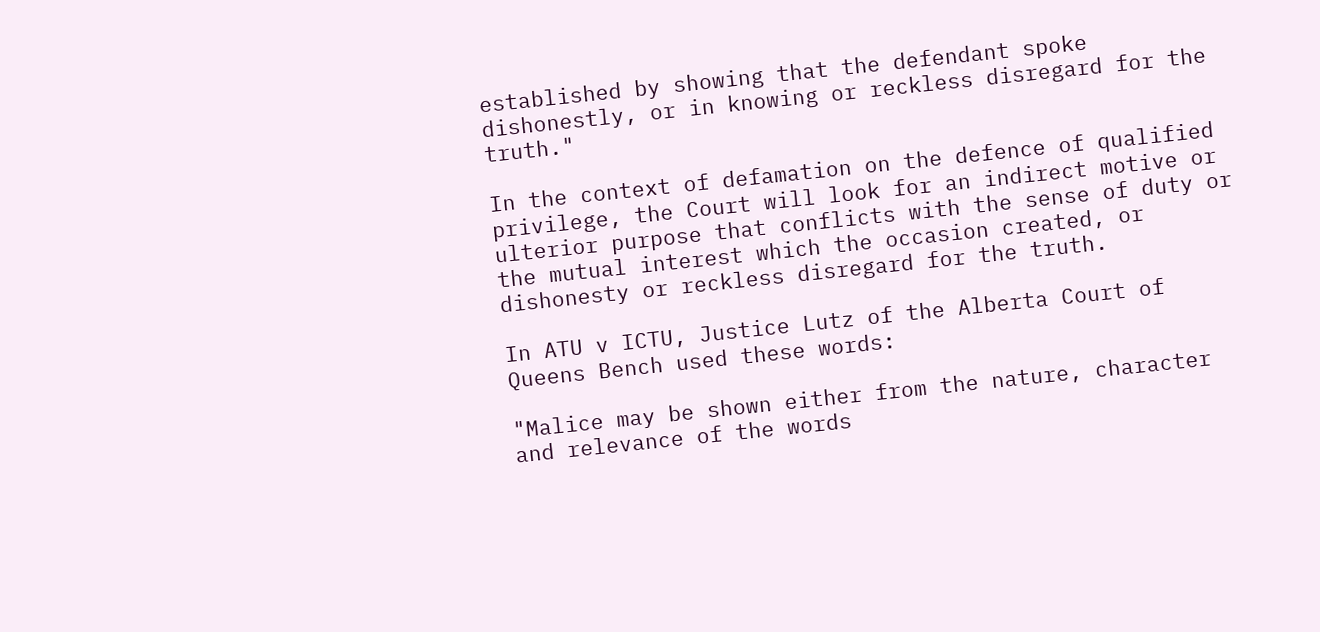established by showing that the defendant spoke dishonestly, or in knowing or reckless disregard for the truth."

In the context of defamation on the defence of qualified privilege, the Court will look for an indirect motive or ulterior purpose that conflicts with the sense of duty or the mutual interest which the occasion created, or dishonesty or reckless disregard for the truth.

In ATU v ICTU, Justice Lutz of the Alberta Court of Queens Bench used these words:

"Malice may be shown either from the nature, character and relevance of the words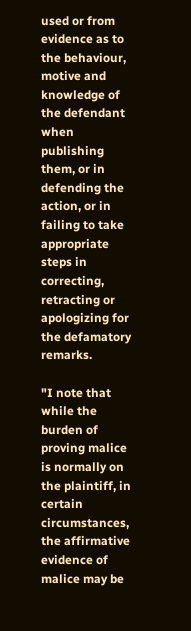used or from evidence as to the behaviour, motive and knowledge of the defendant when publishing them, or in defending the action, or in failing to take appropriate steps in correcting, retracting or apologizing for the defamatory remarks.

"I note that while the burden of proving malice is normally on the plaintiff, in certain circumstances, the affirmative evidence of malice may be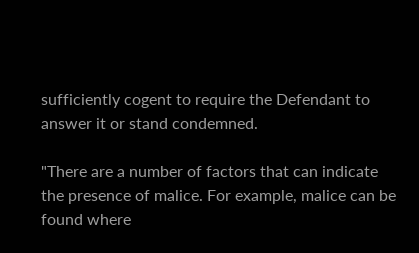sufficiently cogent to require the Defendant to answer it or stand condemned.

"There are a number of factors that can indicate the presence of malice. For example, malice can be found where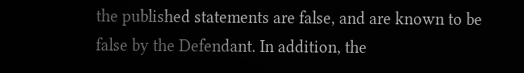the published statements are false, and are known to be false by the Defendant. In addition, the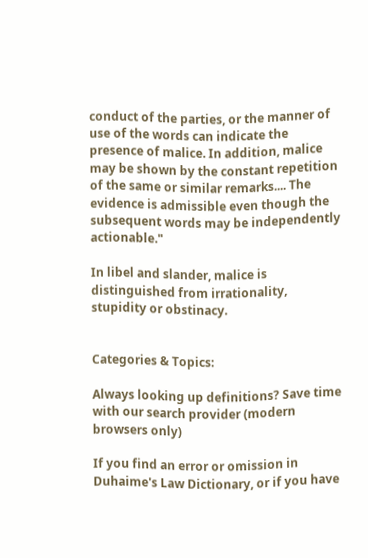conduct of the parties, or the manner of use of the words can indicate the presence of malice. In addition, malice may be shown by the constant repetition of the same or similar remarks.... The evidence is admissible even though the subsequent words may be independently actionable."

In libel and slander, malice is distinguished from irrationality, stupidity or obstinacy.


Categories & Topics:

Always looking up definitions? Save time with our search provider (modern browsers only)

If you find an error or omission in Duhaime's Law Dictionary, or if you have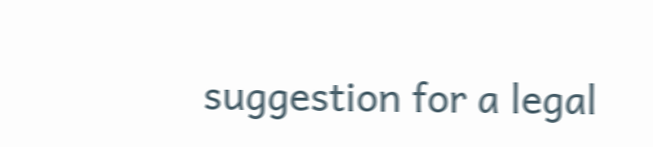suggestion for a legal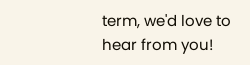term, we'd love to hear from you!